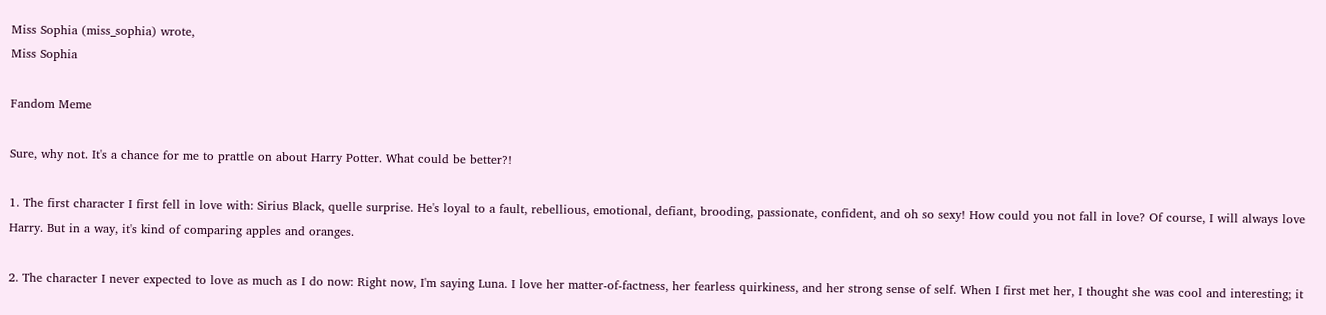Miss Sophia (miss_sophia) wrote,
Miss Sophia

Fandom Meme

Sure, why not. It's a chance for me to prattle on about Harry Potter. What could be better?!

1. The first character I first fell in love with: Sirius Black, quelle surprise. He's loyal to a fault, rebellious, emotional, defiant, brooding, passionate, confident, and oh so sexy! How could you not fall in love? Of course, I will always love Harry. But in a way, it's kind of comparing apples and oranges.

2. The character I never expected to love as much as I do now: Right now, I'm saying Luna. I love her matter-of-factness, her fearless quirkiness, and her strong sense of self. When I first met her, I thought she was cool and interesting; it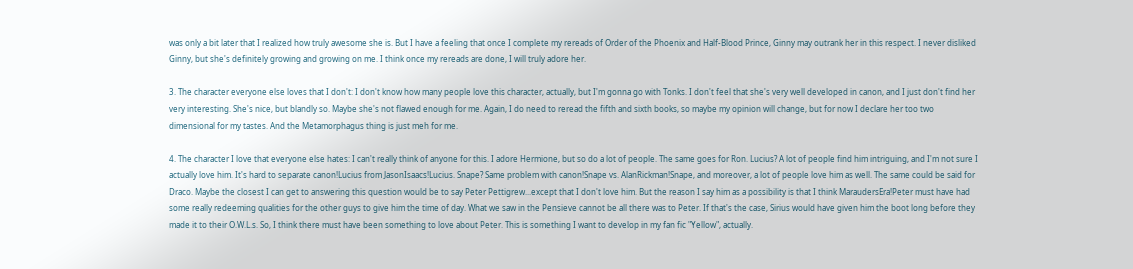was only a bit later that I realized how truly awesome she is. But I have a feeling that once I complete my rereads of Order of the Phoenix and Half-Blood Prince, Ginny may outrank her in this respect. I never disliked Ginny, but she's definitely growing and growing on me. I think once my rereads are done, I will truly adore her.

3. The character everyone else loves that I don't: I don't know how many people love this character, actually, but I'm gonna go with Tonks. I don't feel that she's very well developed in canon, and I just don't find her very interesting. She's nice, but blandly so. Maybe she's not flawed enough for me. Again, I do need to reread the fifth and sixth books, so maybe my opinion will change, but for now I declare her too two dimensional for my tastes. And the Metamorphagus thing is just meh for me.

4. The character I love that everyone else hates: I can't really think of anyone for this. I adore Hermione, but so do a lot of people. The same goes for Ron. Lucius? A lot of people find him intriguing, and I'm not sure I actually love him. It's hard to separate canon!Lucius from JasonIsaacs!Lucius. Snape? Same problem with canon!Snape vs. AlanRickman!Snape, and moreover, a lot of people love him as well. The same could be said for Draco. Maybe the closest I can get to answering this question would be to say Peter Pettigrew...except that I don't love him. But the reason I say him as a possibility is that I think MaraudersEra!Peter must have had some really redeeming qualities for the other guys to give him the time of day. What we saw in the Pensieve cannot be all there was to Peter. If that's the case, Sirius would have given him the boot long before they made it to their O.W.L.s. So, I think there must have been something to love about Peter. This is something I want to develop in my fan fic "Yellow", actually.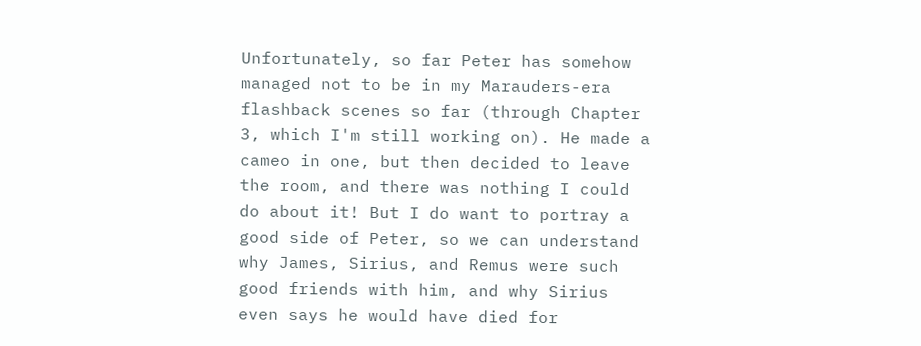Unfortunately, so far Peter has somehow managed not to be in my Marauders-era flashback scenes so far (through Chapter 3, which I'm still working on). He made a cameo in one, but then decided to leave the room, and there was nothing I could do about it! But I do want to portray a good side of Peter, so we can understand why James, Sirius, and Remus were such good friends with him, and why Sirius even says he would have died for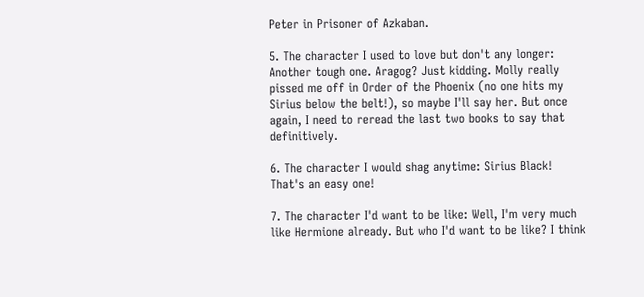Peter in Prisoner of Azkaban.

5. The character I used to love but don't any longer: Another tough one. Aragog? Just kidding. Molly really pissed me off in Order of the Phoenix (no one hits my Sirius below the belt!), so maybe I'll say her. But once again, I need to reread the last two books to say that definitively.

6. The character I would shag anytime: Sirius Black! That's an easy one!

7. The character I'd want to be like: Well, I'm very much like Hermione already. But who I'd want to be like? I think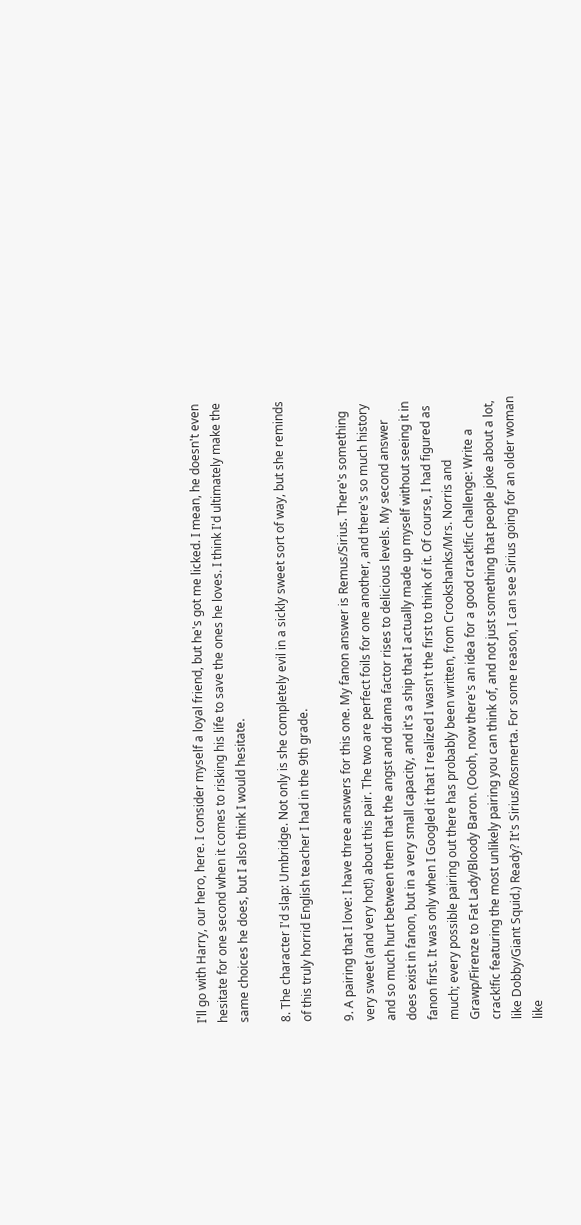I'll go with Harry, our hero, here. I consider myself a loyal friend, but he's got me licked. I mean, he doesn't even hesitate for one second when it comes to risking his life to save the ones he loves. I think I'd ultimately make the same choices he does, but I also think I would hesitate.

8. The character I'd slap: Umbridge. Not only is she completely evil in a sickly sweet sort of way, but she reminds of this truly horrid English teacher I had in the 9th grade.

9. A pairing that I love: I have three answers for this one. My fanon answer is Remus/Sirius. There's something very sweet (and very hot!) about this pair. The two are perfect foils for one another, and there's so much history and so much hurt between them that the angst and drama factor rises to delicious levels. My second answer does exist in fanon, but in a very small capacity, and it's a ship that I actually made up myself without seeing it in fanon first. It was only when I Googled it that I realized I wasn't the first to think of it. Of course, I had figured as much; every possible pairing out there has probably been written, from Crookshanks/Mrs. Norris and Grawp/Firenze to Fat Lady/Bloody Baron. (Oooh, now there's an idea for a good crack!fic challenge: Write a crack!fic featuring the most unlikely pairing you can think of, and not just something that people joke about a lot, like Dobby/Giant Squid.) Ready? It's Sirius/Rosmerta. For some reason, I can see Sirius going for an older woman like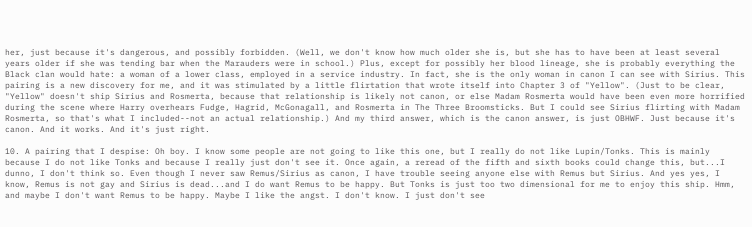her, just because it's dangerous, and possibly forbidden. (Well, we don't know how much older she is, but she has to have been at least several years older if she was tending bar when the Marauders were in school.) Plus, except for possibly her blood lineage, she is probably everything the Black clan would hate: a woman of a lower class, employed in a service industry. In fact, she is the only woman in canon I can see with Sirius. This pairing is a new discovery for me, and it was stimulated by a little flirtation that wrote itself into Chapter 3 of "Yellow". (Just to be clear, "Yellow" doesn't ship Sirius and Rosmerta, because that relationship is likely not canon, or else Madam Rosmerta would have been even more horrified during the scene where Harry overhears Fudge, Hagrid, McGonagall, and Rosmerta in The Three Broomsticks. But I could see Sirius flirting with Madam Rosmerta, so that's what I included--not an actual relationship.) And my third answer, which is the canon answer, is just OBHWF. Just because it's canon. And it works. And it's just right.

10. A pairing that I despise: Oh boy. I know some people are not going to like this one, but I really do not like Lupin/Tonks. This is mainly because I do not like Tonks and because I really just don't see it. Once again, a reread of the fifth and sixth books could change this, but...I dunno, I don't think so. Even though I never saw Remus/Sirius as canon, I have trouble seeing anyone else with Remus but Sirius. And yes yes, I know, Remus is not gay and Sirius is dead...and I do want Remus to be happy. But Tonks is just too two dimensional for me to enjoy this ship. Hmm, and maybe I don't want Remus to be happy. Maybe I like the angst. I don't know. I just don't see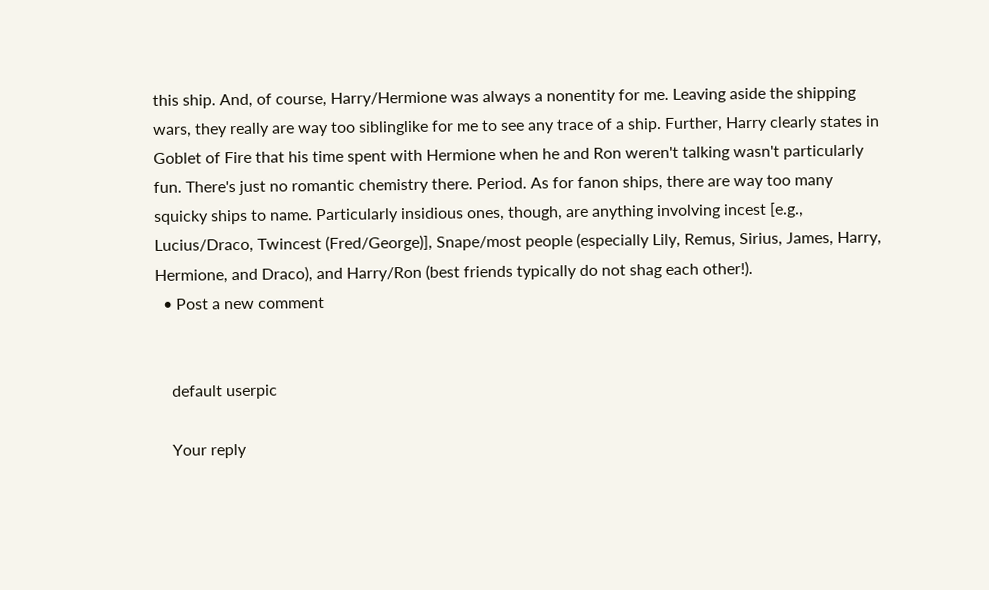this ship. And, of course, Harry/Hermione was always a nonentity for me. Leaving aside the shipping wars, they really are way too siblinglike for me to see any trace of a ship. Further, Harry clearly states in Goblet of Fire that his time spent with Hermione when he and Ron weren't talking wasn't particularly fun. There's just no romantic chemistry there. Period. As for fanon ships, there are way too many squicky ships to name. Particularly insidious ones, though, are anything involving incest [e.g., Lucius/Draco, Twincest (Fred/George)], Snape/most people (especially Lily, Remus, Sirius, James, Harry, Hermione, and Draco), and Harry/Ron (best friends typically do not shag each other!).
  • Post a new comment


    default userpic

    Your reply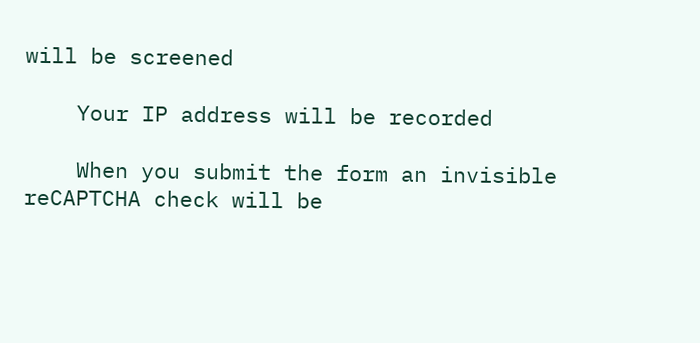will be screened

    Your IP address will be recorded

    When you submit the form an invisible reCAPTCHA check will be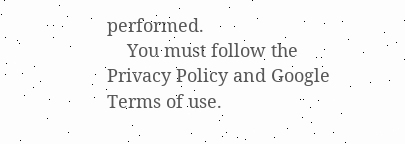performed.
    You must follow the Privacy Policy and Google Terms of use.